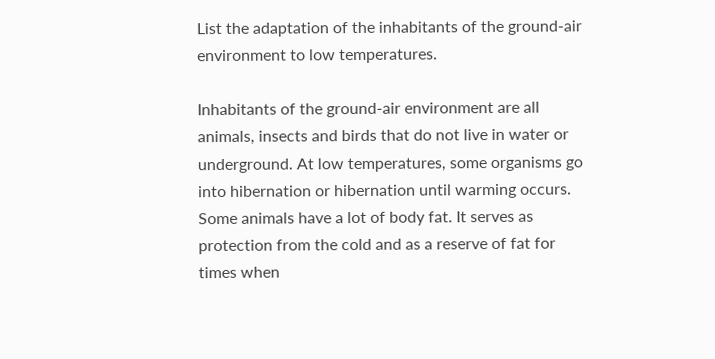List the adaptation of the inhabitants of the ground-air environment to low temperatures.

Inhabitants of the ground-air environment are all animals, insects and birds that do not live in water or underground. At low temperatures, some organisms go into hibernation or hibernation until warming occurs. Some animals have a lot of body fat. It serves as protection from the cold and as a reserve of fat for times when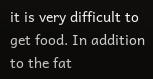it is very difficult to get food. In addition to the fat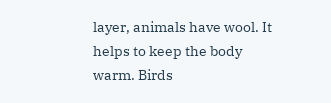layer, animals have wool. It helps to keep the body warm. Birds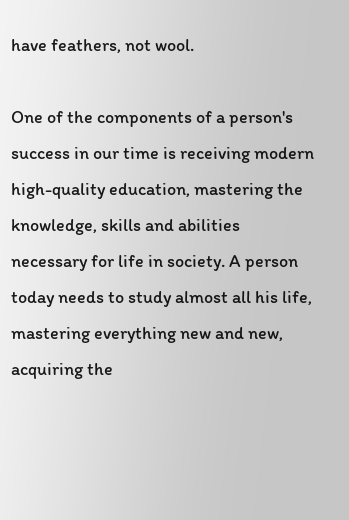have feathers, not wool.

One of the components of a person's success in our time is receiving modern high-quality education, mastering the knowledge, skills and abilities necessary for life in society. A person today needs to study almost all his life, mastering everything new and new, acquiring the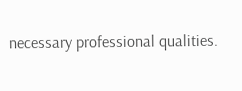necessary professional qualities.